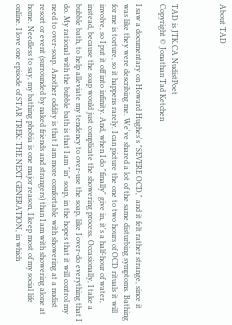About TAD



TAD is JTK.CA NudistPoet
Copyright © Jonathan Tad Ketchen

I saw a documentary on Howard Hughes's "SEVERE OCD," and it felt rather strange, since it was like they were describing me. We've shared a lot of the same disturbing symptoms. Bathing for me is torture, so it happens rarely. I can picture the one to two hours of OCD rituals it will involve, so I put it off into infinity. And, when I do "finally" give in, it's a half-hour of water, instead, because the soap would just complicate the showering process. Occasionally, I take a bubble bath, to help alleviate my tendency to over-use the soap, like I over-do everything that I do. My rational with the bubble bath is that I am "in" soap, in the hopes that it will control my need to over-soap. Another oddity is that I am more comfortable with showering at a nudist resort or event (surrounded by naked friends and strangers) than I am with showering alone at home. Needless to say, my bathing phobia is one major reason, I keep most of my social life online. I love one episode of STAR TREK: THE NEXT GENERATION, in which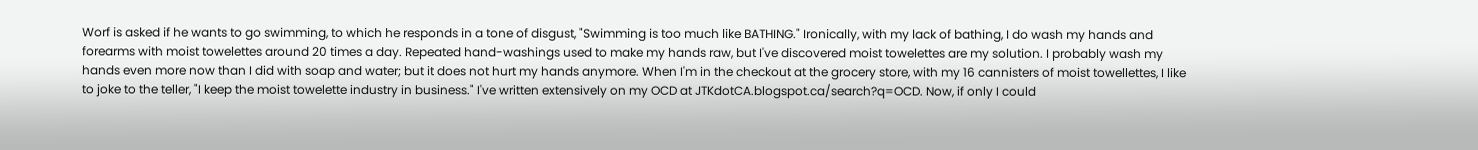Worf is asked if he wants to go swimming, to which he responds in a tone of disgust, "Swimming is too much like BATHING." Ironically, with my lack of bathing, I do wash my hands and forearms with moist towelettes around 20 times a day. Repeated hand-washings used to make my hands raw, but I've discovered moist towelettes are my solution. I probably wash my hands even more now than I did with soap and water; but it does not hurt my hands anymore. When I'm in the checkout at the grocery store, with my 16 cannisters of moist towellettes, I like to joke to the teller, "I keep the moist towelette industry in business." I've written extensively on my OCD at JTKdotCA.blogspot.ca/search?q=OCD. Now, if only I could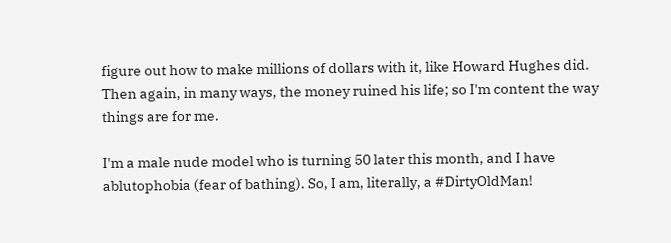figure out how to make millions of dollars with it, like Howard Hughes did. Then again, in many ways, the money ruined his life; so I'm content the way things are for me.

I'm a male nude model who is turning 50 later this month, and I have ablutophobia (fear of bathing). So, I am, literally, a #DirtyOldMan!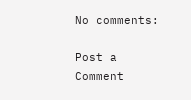No comments:

Post a Comment